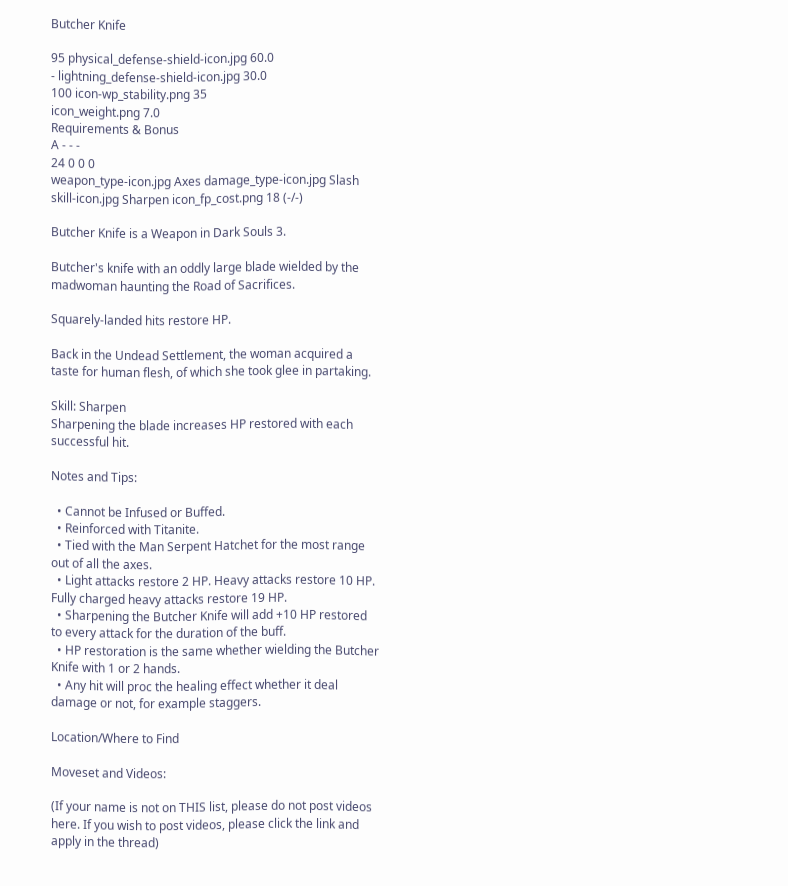Butcher Knife

95 physical_defense-shield-icon.jpg 60.0
- lightning_defense-shield-icon.jpg 30.0
100 icon-wp_stability.png 35
icon_weight.png 7.0
Requirements & Bonus
A - - -
24 0 0 0
weapon_type-icon.jpg Axes damage_type-icon.jpg Slash
skill-icon.jpg Sharpen icon_fp_cost.png 18 (-/-)

Butcher Knife is a Weapon in Dark Souls 3.

Butcher's knife with an oddly large blade wielded by the madwoman haunting the Road of Sacrifices.

Squarely-landed hits restore HP.

Back in the Undead Settlement, the woman acquired a taste for human flesh, of which she took glee in partaking.

Skill: Sharpen
Sharpening the blade increases HP restored with each successful hit.

Notes and Tips:

  • Cannot be Infused or Buffed.
  • Reinforced with Titanite.
  • Tied with the Man Serpent Hatchet for the most range out of all the axes.
  • Light attacks restore 2 HP. Heavy attacks restore 10 HP. Fully charged heavy attacks restore 19 HP.
  • Sharpening the Butcher Knife will add +10 HP restored to every attack for the duration of the buff.
  • HP restoration is the same whether wielding the Butcher Knife with 1 or 2 hands.
  • Any hit will proc the healing effect whether it deal damage or not, for example staggers.

Location/Where to Find

Moveset and Videos:

(If your name is not on THIS list, please do not post videos here. If you wish to post videos, please click the link and apply in the thread)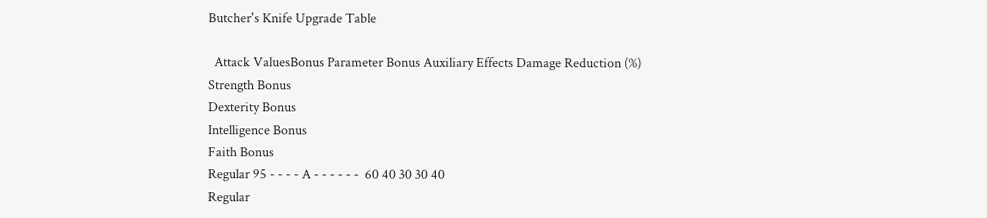Butcher's Knife Upgrade Table

  Attack ValuesBonus Parameter Bonus Auxiliary Effects Damage Reduction (%)
Strength Bonus
Dexterity Bonus
Intelligence Bonus
Faith Bonus
Regular 95 - - - - A - - - - - -  60 40 30 30 40
Regular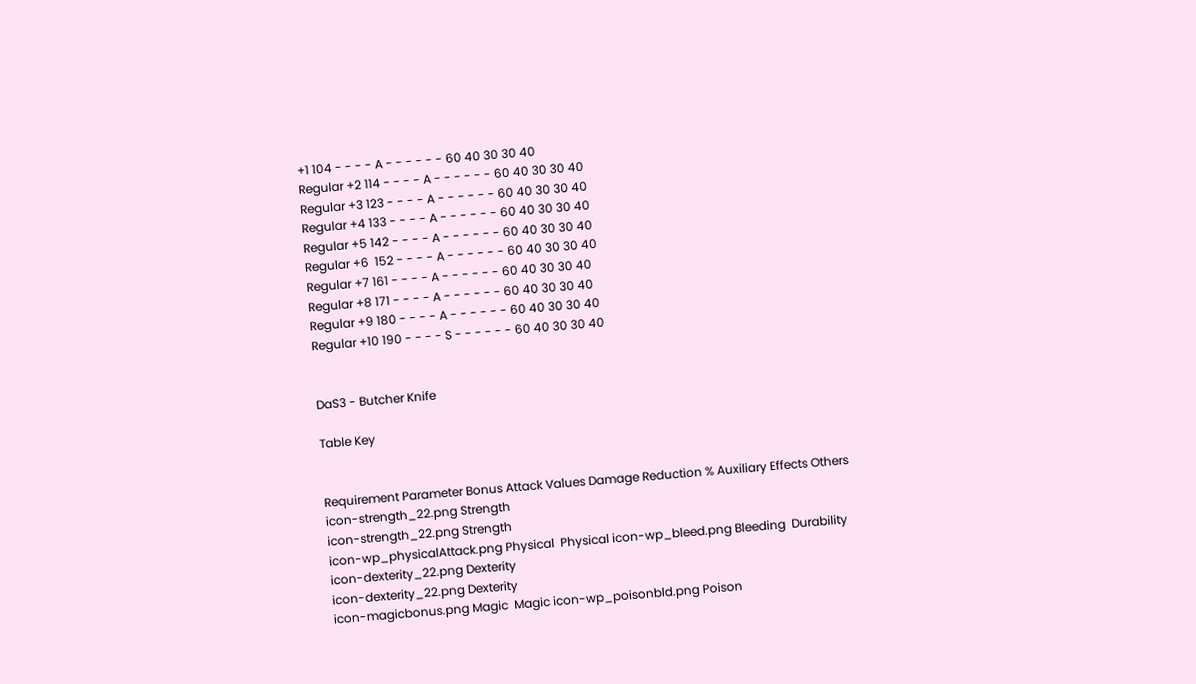+1 104 - - - - A - - - - - - 60 40 30 30 40
Regular +2 114 - - - - A - - - - - - 60 40 30 30 40
Regular +3 123 - - - - A - - - - - - 60 40 30 30 40
Regular +4 133 - - - - A - - - - - - 60 40 30 30 40
Regular +5 142 - - - - A - - - - - - 60 40 30 30 40
Regular +6  152 - - - - A - - - - - - 60 40 30 30 40
Regular +7 161 - - - - A - - - - - - 60 40 30 30 40
Regular +8 171 - - - - A - - - - - - 60 40 30 30 40
Regular +9 180 - - - - A - - - - - - 60 40 30 30 40
Regular +10 190 - - - - S - - - - - - 60 40 30 30 40


DaS3 - Butcher Knife

Table Key


Requirement Parameter Bonus Attack Values Damage Reduction % Auxiliary Effects Others
icon-strength_22.png Strength
icon-strength_22.png Strength
icon-wp_physicalAttack.png Physical  Physical icon-wp_bleed.png Bleeding  Durability
icon-dexterity_22.png Dexterity
icon-dexterity_22.png Dexterity
icon-magicbonus.png Magic  Magic icon-wp_poisonbld.png Poison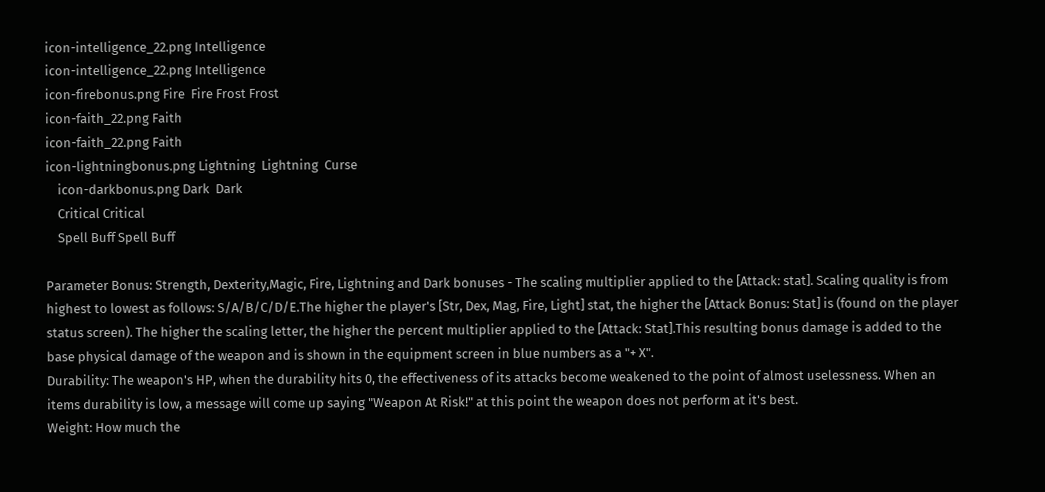icon-intelligence_22.png Intelligence
icon-intelligence_22.png Intelligence
icon-firebonus.png Fire  Fire Frost Frost
icon-faith_22.png Faith
icon-faith_22.png Faith
icon-lightningbonus.png Lightning  Lightning  Curse
    icon-darkbonus.png Dark  Dark
    Critical Critical
    Spell Buff Spell Buff

Parameter Bonus: Strength, Dexterity,Magic, Fire, Lightning and Dark bonuses - The scaling multiplier applied to the [Attack: stat]. Scaling quality is from highest to lowest as follows: S/A/B/C/D/E.The higher the player's [Str, Dex, Mag, Fire, Light] stat, the higher the [Attack Bonus: Stat] is (found on the player status screen). The higher the scaling letter, the higher the percent multiplier applied to the [Attack: Stat].This resulting bonus damage is added to the base physical damage of the weapon and is shown in the equipment screen in blue numbers as a "+ X".
Durability: The weapon's HP, when the durability hits 0, the effectiveness of its attacks become weakened to the point of almost uselessness. When an items durability is low, a message will come up saying "Weapon At Risk!" at this point the weapon does not perform at it's best.
Weight: How much the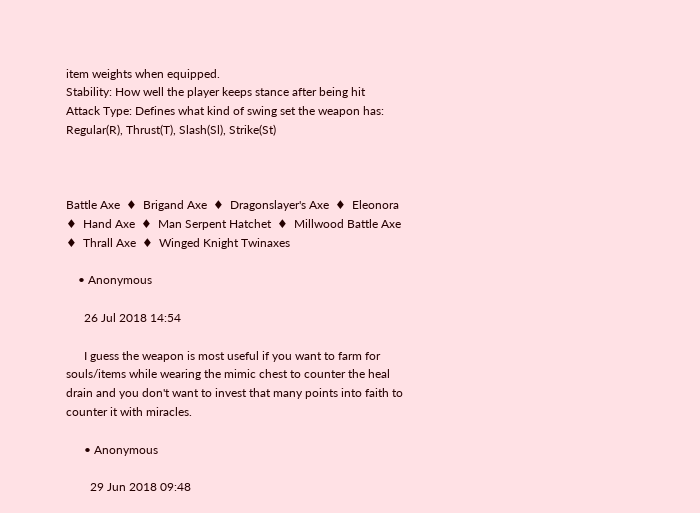item weights when equipped.
Stability: How well the player keeps stance after being hit
Attack Type: Defines what kind of swing set the weapon has: Regular(R), Thrust(T), Slash(Sl), Strike(St)



Battle Axe  ♦  Brigand Axe  ♦  Dragonslayer's Axe  ♦  Eleonora  ♦  Hand Axe  ♦  Man Serpent Hatchet  ♦  Millwood Battle Axe  ♦  Thrall Axe  ♦  Winged Knight Twinaxes

    • Anonymous

      26 Jul 2018 14:54

      I guess the weapon is most useful if you want to farm for souls/items while wearing the mimic chest to counter the heal drain and you don't want to invest that many points into faith to counter it with miracles.

      • Anonymous

        29 Jun 2018 09:48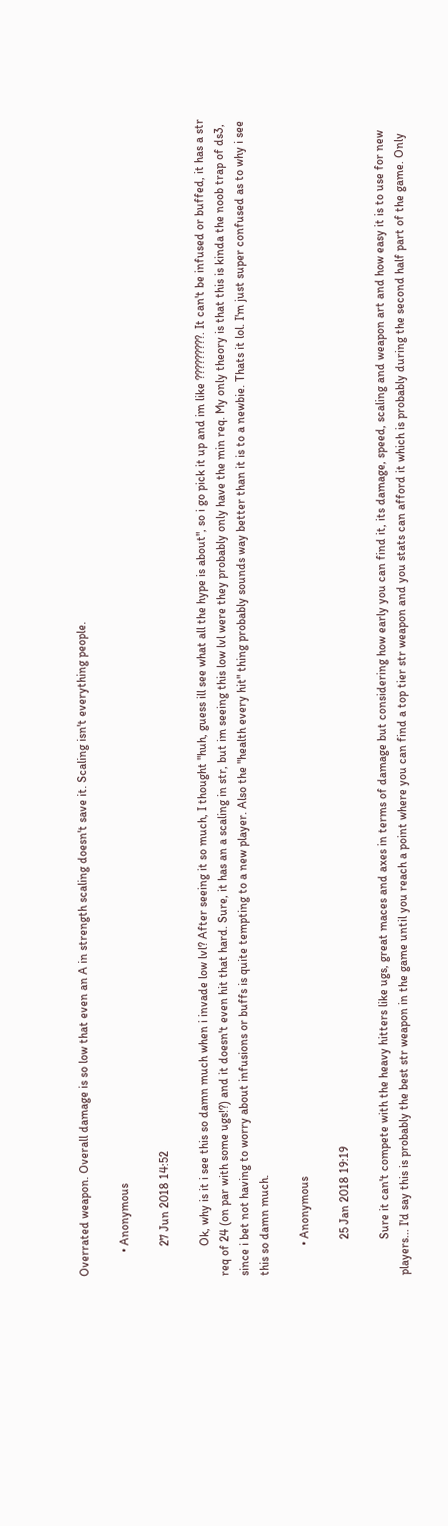Overrated weapon. Overall damage is so low that even an A in strength scaling doesn't save it. Scaling isn't everything people.

        • Anonymous

          27 Jun 2018 14:52

          Ok, why is it i see this so damn much when i invade low lvl? After seeing it so much, I thought "huh, guess ill see what all the hype is about", so i go pick it up and im like ?????????. It can't be infused or buffed, it has a str req of 24 (on par with some ugs!?) and it doesn't even hit that hard. Sure, it has an a scaling in str, but im seeing this low lvl were they probably only have the min req. My only theory is that this is kinda the noob trap of ds3, since i bet not having to worry about infusions or buffs is quite tempting to a new player. Also the "health every hit" thing probably sounds way better than it is to a newbie. Thats it lol. I'm just super confused as to why i see this so damn much.

          • Anonymous

            25 Jan 2018 19:19

            Sure it can't compete with the heavy hitters like ugs, great maces and axes in terms of damage but considering how early you can find it, its damage, speed, scaling and weapon art and how easy it is to use for new players... I'd say this is probably the best str weapon in the game until you reach a point where you can find a top tier str weapon and you stats can afford it which is probably during the second half part of the game. Only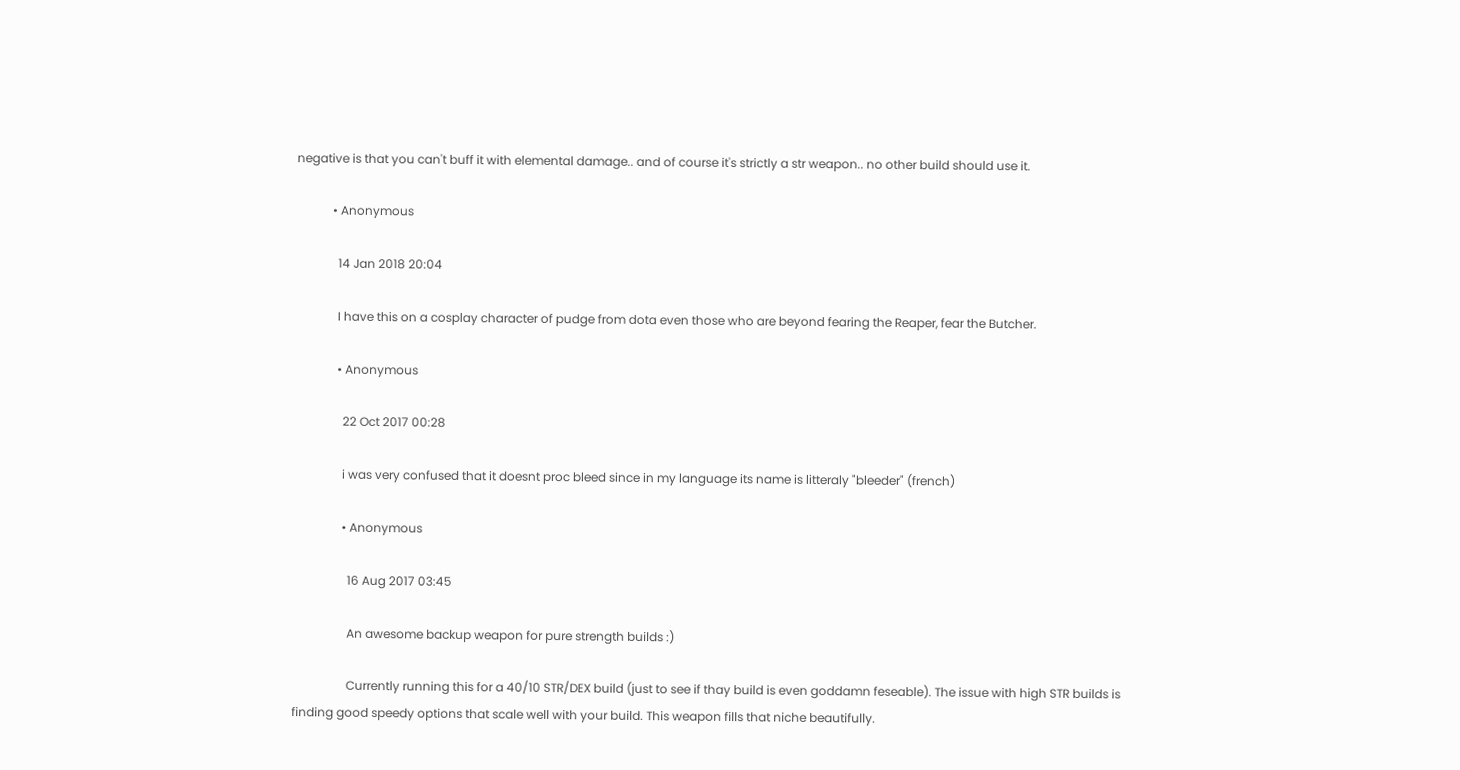negative is that you can't buff it with elemental damage.. and of course it's strictly a str weapon.. no other build should use it.

            • Anonymous

              14 Jan 2018 20:04

              I have this on a cosplay character of pudge from dota even those who are beyond fearing the Reaper, fear the Butcher.

              • Anonymous

                22 Oct 2017 00:28

                i was very confused that it doesnt proc bleed since in my language its name is litteraly "bleeder" (french)

                • Anonymous

                  16 Aug 2017 03:45

                  An awesome backup weapon for pure strength builds :)

                  Currently running this for a 40/10 STR/DEX build (just to see if thay build is even goddamn feseable). The issue with high STR builds is finding good speedy options that scale well with your build. This weapon fills that niche beautifully.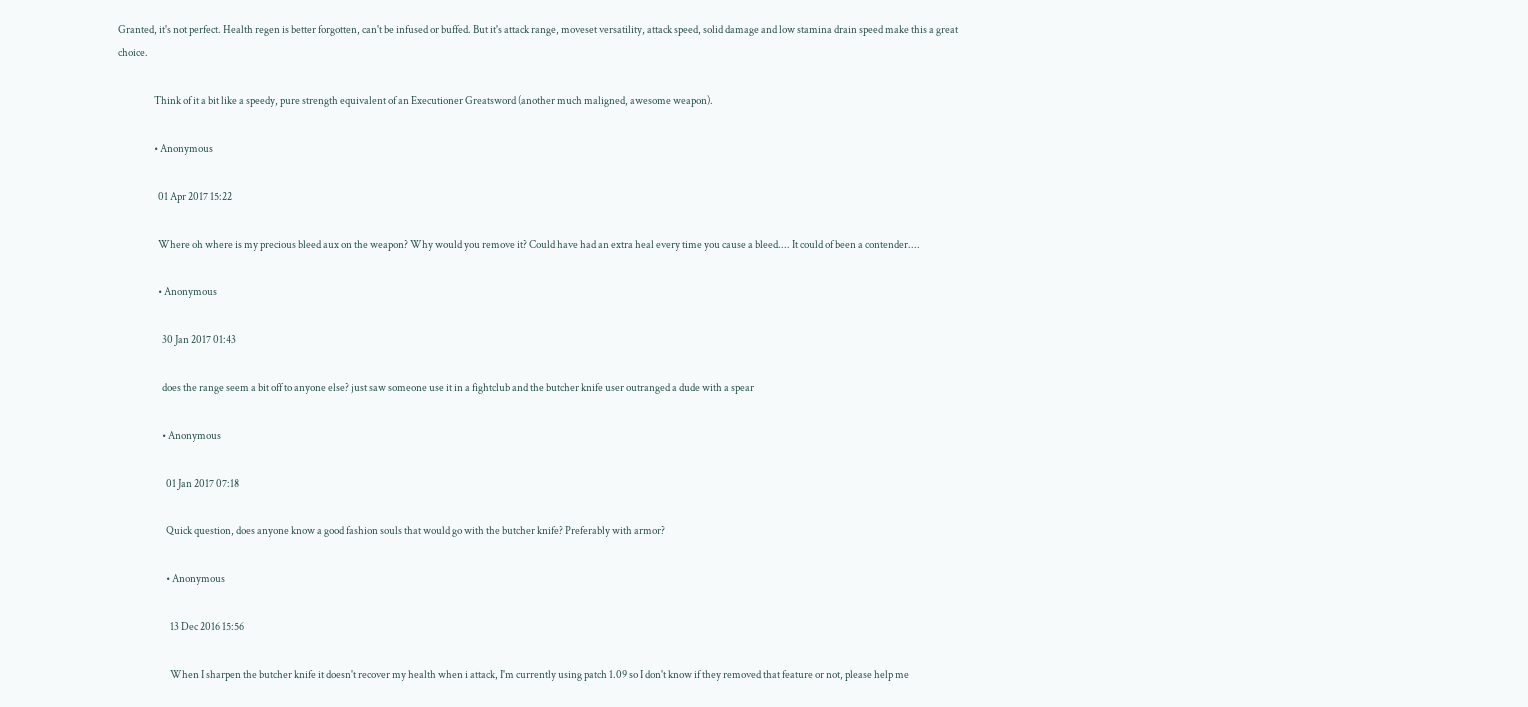Granted, it's not perfect. Health regen is better forgotten, can't be infused or buffed. But it's attack range, moveset versatility, attack speed, solid damage and low stamina drain speed make this a great choice.

                  Think of it a bit like a speedy, pure strength equivalent of an Executioner Greatsword (another much maligned, awesome weapon).

                  • Anonymous

                    01 Apr 2017 15:22

                    Where oh where is my precious bleed aux on the weapon? Why would you remove it? Could have had an extra heal every time you cause a bleed.... It could of been a contender....

                    • Anonymous

                      30 Jan 2017 01:43

                      does the range seem a bit off to anyone else? just saw someone use it in a fightclub and the butcher knife user outranged a dude with a spear

                      • Anonymous

                        01 Jan 2017 07:18

                        Quick question, does anyone know a good fashion souls that would go with the butcher knife? Preferably with armor?

                        • Anonymous

                          13 Dec 2016 15:56

                          When I sharpen the butcher knife it doesn't recover my health when i attack, I'm currently using patch 1.09 so I don't know if they removed that feature or not, please help me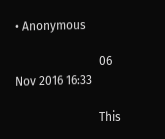• Anonymous

                            06 Nov 2016 16:33

                            This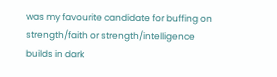was my favourite candidate for buffing on strength/faith or strength/intelligence builds in dark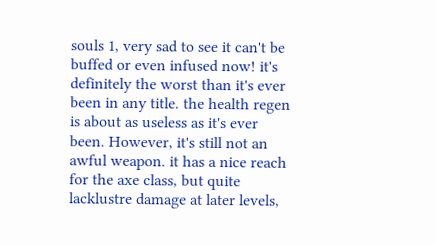souls 1, very sad to see it can't be buffed or even infused now! it's definitely the worst than it's ever been in any title. the health regen is about as useless as it's ever been. However, it's still not an awful weapon. it has a nice reach for the axe class, but quite lacklustre damage at later levels,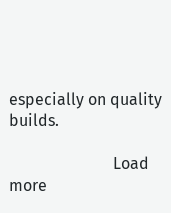especially on quality builds.

                          Load more